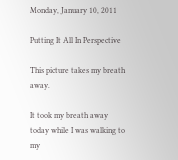Monday, January 10, 2011

Putting It All In Perspective

This picture takes my breath away.

It took my breath away today while I was walking to my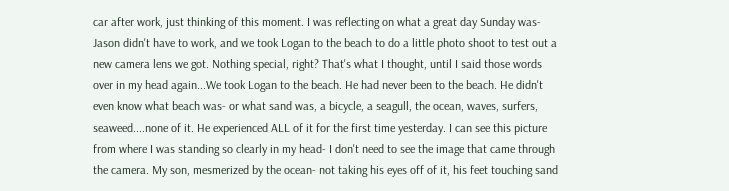car after work, just thinking of this moment. I was reflecting on what a great day Sunday was- Jason didn't have to work, and we took Logan to the beach to do a little photo shoot to test out a new camera lens we got. Nothing special, right? That's what I thought, until I said those words over in my head again...We took Logan to the beach. He had never been to the beach. He didn't even know what beach was- or what sand was, a bicycle, a seagull, the ocean, waves, surfers, seaweed....none of it. He experienced ALL of it for the first time yesterday. I can see this picture from where I was standing so clearly in my head- I don't need to see the image that came through the camera. My son, mesmerized by the ocean- not taking his eyes off of it, his feet touching sand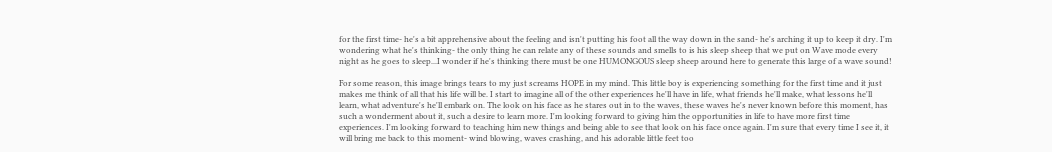for the first time- he's a bit apprehensive about the feeling and isn't putting his foot all the way down in the sand- he's arching it up to keep it dry. I'm wondering what he's thinking- the only thing he can relate any of these sounds and smells to is his sleep sheep that we put on Wave mode every night as he goes to sleep...I wonder if he's thinking there must be one HUMONGOUS sleep sheep around here to generate this large of a wave sound!

For some reason, this image brings tears to my just screams HOPE in my mind. This little boy is experiencing something for the first time and it just makes me think of all that his life will be. I start to imagine all of the other experiences he'll have in life, what friends he'll make, what lessons he'll learn, what adventure's he'll embark on. The look on his face as he stares out in to the waves, these waves he's never known before this moment, has such a wonderment about it, such a desire to learn more. I'm looking forward to giving him the opportunities in life to have more first time experiences. I'm looking forward to teaching him new things and being able to see that look on his face once again. I'm sure that every time I see it, it will bring me back to this moment- wind blowing, waves crashing, and his adorable little feet too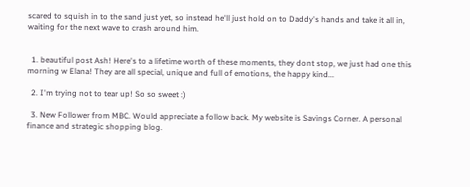scared to squish in to the sand just yet, so instead he'll just hold on to Daddy's hands and take it all in, waiting for the next wave to crash around him.


  1. beautiful post Ash! Here's to a lifetime worth of these moments, they dont stop, we just had one this morning w Elana! They are all special, unique and full of emotions, the happy kind...

  2. I'm trying not to tear up! So so sweet :)

  3. New Follower from MBC. Would appreciate a follow back. My website is Savings Corner. A personal finance and strategic shopping blog.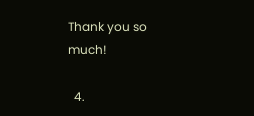Thank you so much!

  4.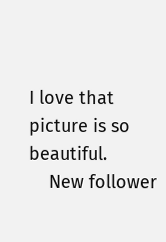I love that picture is so beautiful.
    New follower